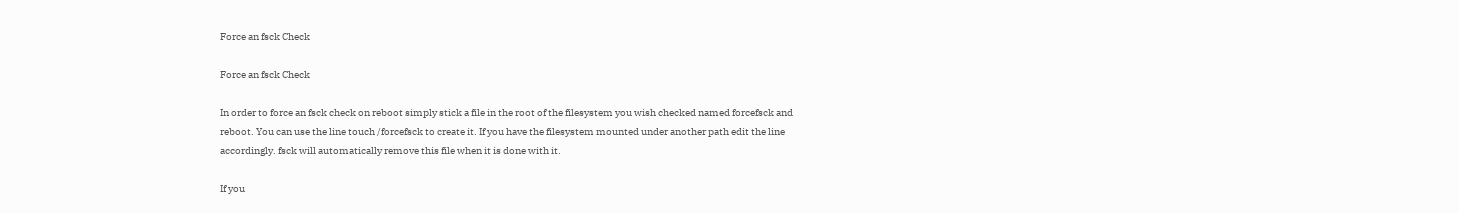Force an fsck Check

Force an fsck Check

In order to force an fsck check on reboot simply stick a file in the root of the filesystem you wish checked named forcefsck and reboot. You can use the line touch /forcefsck to create it. If you have the filesystem mounted under another path edit the line accordingly. fsck will automatically remove this file when it is done with it.

If you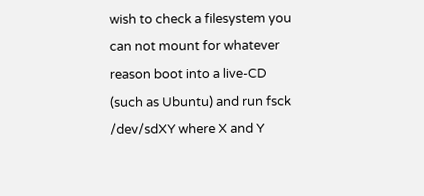wish to check a filesystem you can not mount for whatever reason boot into a live-CD (such as Ubuntu) and run fsck /dev/sdXY where X and Y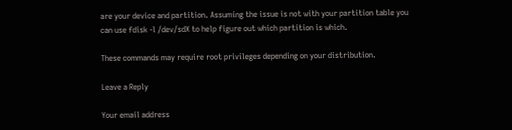are your device and partition. Assuming the issue is not with your partition table you can use fdisk -l /dev/sdX to help figure out which partition is which.

These commands may require root privileges depending on your distribution.

Leave a Reply

Your email address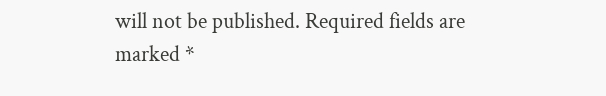will not be published. Required fields are marked *